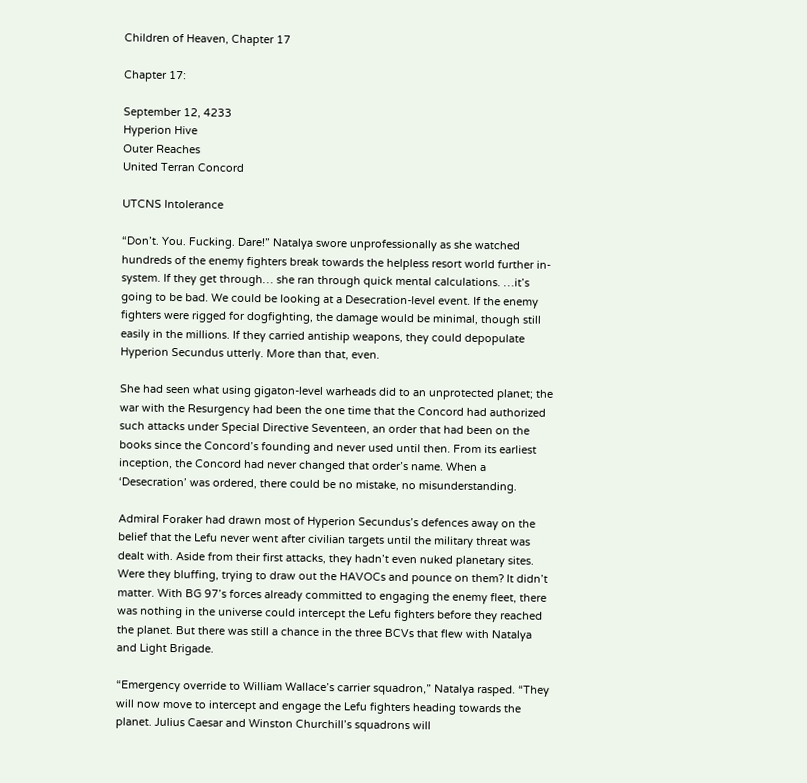Children of Heaven, Chapter 17

Chapter 17:

September 12, 4233
Hyperion Hive
Outer Reaches
United Terran Concord

UTCNS Intolerance

“Don’t. You. Fucking. Dare!” Natalya swore unprofessionally as she watched hundreds of the enemy fighters break towards the helpless resort world further in-system. If they get through… she ran through quick mental calculations. …it’s going to be bad. We could be looking at a Desecration-level event. If the enemy fighters were rigged for dogfighting, the damage would be minimal, though still easily in the millions. If they carried antiship weapons, they could depopulate Hyperion Secundus utterly. More than that, even.

She had seen what using gigaton-level warheads did to an unprotected planet; the war with the Resurgency had been the one time that the Concord had authorized such attacks under Special Directive Seventeen, an order that had been on the books since the Concord’s founding and never used until then. From its earliest inception, the Concord had never changed that order’s name. When a ‘Desecration’ was ordered, there could be no mistake, no misunderstanding.

Admiral Foraker had drawn most of Hyperion Secundus’s defences away on the belief that the Lefu never went after civilian targets until the military threat was dealt with. Aside from their first attacks, they hadn’t even nuked planetary sites. Were they bluffing, trying to draw out the HAVOCs and pounce on them? It didn’t matter. With BG 97’s forces already committed to engaging the enemy fleet, there was nothing in the universe could intercept the Lefu fighters before they reached the planet. But there was still a chance in the three BCVs that flew with Natalya and Light Brigade.

“Emergency override to William Wallace’s carrier squadron,” Natalya rasped. “They will now move to intercept and engage the Lefu fighters heading towards the planet. Julius Caesar and Winston Churchill’s squadrons will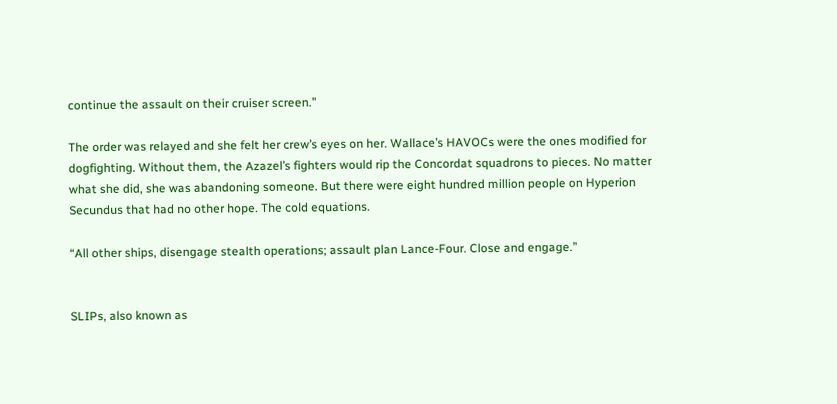continue the assault on their cruiser screen.”

The order was relayed and she felt her crew’s eyes on her. Wallace’s HAVOCs were the ones modified for dogfighting. Without them, the Azazel’s fighters would rip the Concordat squadrons to pieces. No matter what she did, she was abandoning someone. But there were eight hundred million people on Hyperion Secundus that had no other hope. The cold equations.

“All other ships, disengage stealth operations; assault plan Lance-Four. Close and engage.”


SLIPs, also known as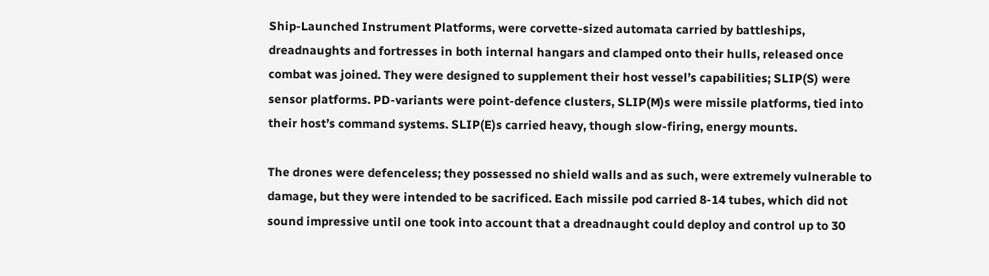Ship-Launched Instrument Platforms, were corvette-sized automata carried by battleships, dreadnaughts and fortresses in both internal hangars and clamped onto their hulls, released once combat was joined. They were designed to supplement their host vessel’s capabilities; SLIP(S) were sensor platforms. PD-variants were point-defence clusters, SLIP(M)s were missile platforms, tied into their host’s command systems. SLIP(E)s carried heavy, though slow-firing, energy mounts.

The drones were defenceless; they possessed no shield walls and as such, were extremely vulnerable to damage, but they were intended to be sacrificed. Each missile pod carried 8-14 tubes, which did not sound impressive until one took into account that a dreadnaught could deploy and control up to 30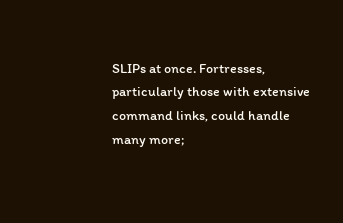SLIPs at once. Fortresses, particularly those with extensive command links, could handle many more;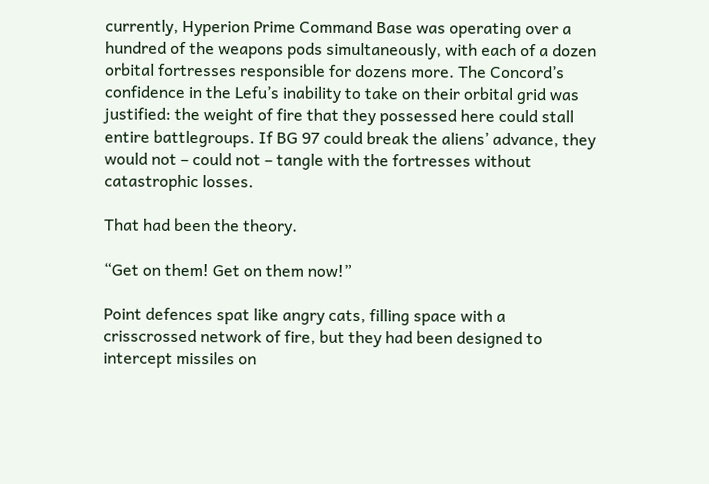currently, Hyperion Prime Command Base was operating over a hundred of the weapons pods simultaneously, with each of a dozen orbital fortresses responsible for dozens more. The Concord’s confidence in the Lefu’s inability to take on their orbital grid was justified: the weight of fire that they possessed here could stall entire battlegroups. If BG 97 could break the aliens’ advance, they would not – could not – tangle with the fortresses without catastrophic losses.

That had been the theory.

“Get on them! Get on them now!”

Point defences spat like angry cats, filling space with a crisscrossed network of fire, but they had been designed to intercept missiles on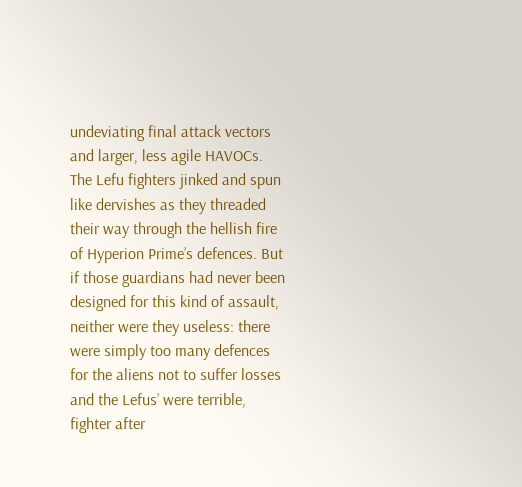undeviating final attack vectors and larger, less agile HAVOCs. The Lefu fighters jinked and spun like dervishes as they threaded their way through the hellish fire of Hyperion Prime’s defences. But if those guardians had never been designed for this kind of assault, neither were they useless: there were simply too many defences for the aliens not to suffer losses and the Lefus’ were terrible, fighter after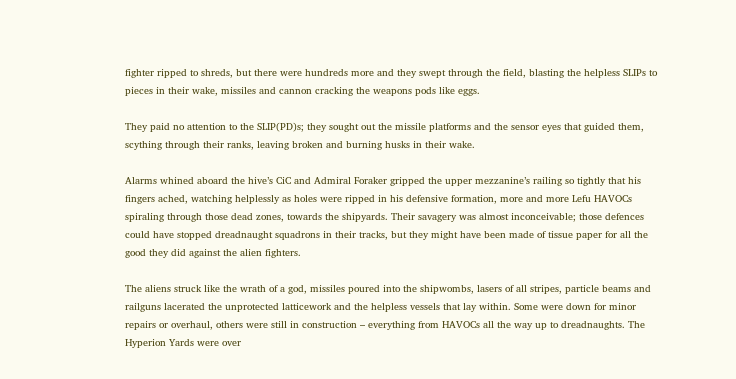fighter ripped to shreds, but there were hundreds more and they swept through the field, blasting the helpless SLIPs to pieces in their wake, missiles and cannon cracking the weapons pods like eggs.

They paid no attention to the SLIP(PD)s; they sought out the missile platforms and the sensor eyes that guided them, scything through their ranks, leaving broken and burning husks in their wake.

Alarms whined aboard the hive’s CiC and Admiral Foraker gripped the upper mezzanine’s railing so tightly that his fingers ached, watching helplessly as holes were ripped in his defensive formation, more and more Lefu HAVOCs spiraling through those dead zones, towards the shipyards. Their savagery was almost inconceivable; those defences could have stopped dreadnaught squadrons in their tracks, but they might have been made of tissue paper for all the good they did against the alien fighters.

The aliens struck like the wrath of a god, missiles poured into the shipwombs, lasers of all stripes, particle beams and railguns lacerated the unprotected latticework and the helpless vessels that lay within. Some were down for minor repairs or overhaul, others were still in construction – everything from HAVOCs all the way up to dreadnaughts. The Hyperion Yards were over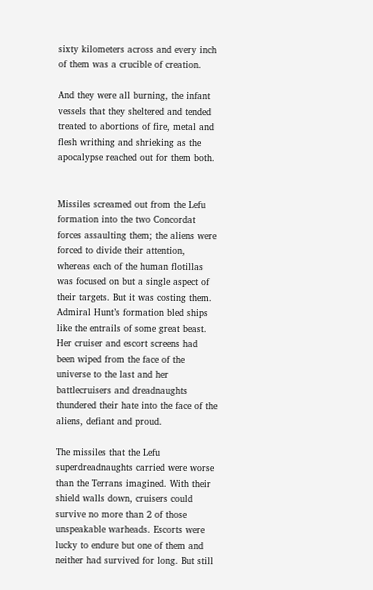sixty kilometers across and every inch of them was a crucible of creation.

And they were all burning, the infant vessels that they sheltered and tended treated to abortions of fire, metal and flesh writhing and shrieking as the apocalypse reached out for them both.


Missiles screamed out from the Lefu formation into the two Concordat forces assaulting them; the aliens were forced to divide their attention, whereas each of the human flotillas was focused on but a single aspect of their targets. But it was costing them. Admiral Hunt’s formation bled ships like the entrails of some great beast. Her cruiser and escort screens had been wiped from the face of the universe to the last and her battlecruisers and dreadnaughts thundered their hate into the face of the aliens, defiant and proud.

The missiles that the Lefu superdreadnaughts carried were worse than the Terrans imagined. With their shield walls down, cruisers could survive no more than 2 of those unspeakable warheads. Escorts were lucky to endure but one of them and neither had survived for long. But still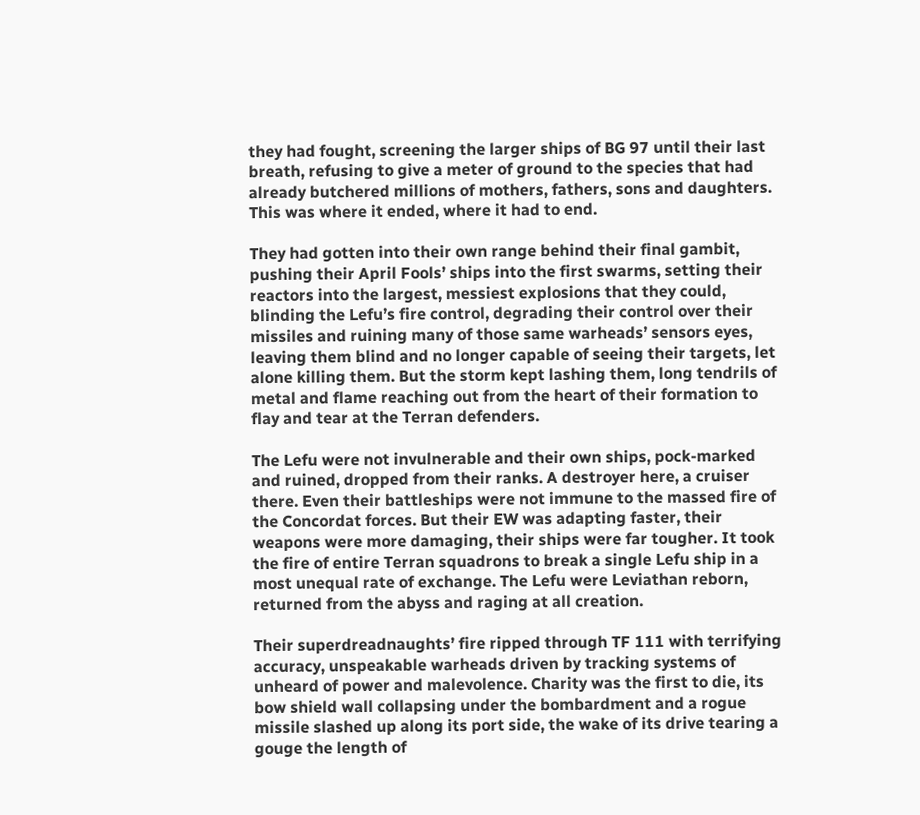they had fought, screening the larger ships of BG 97 until their last breath, refusing to give a meter of ground to the species that had already butchered millions of mothers, fathers, sons and daughters. This was where it ended, where it had to end.

They had gotten into their own range behind their final gambit, pushing their April Fools’ ships into the first swarms, setting their reactors into the largest, messiest explosions that they could, blinding the Lefu’s fire control, degrading their control over their missiles and ruining many of those same warheads’ sensors eyes, leaving them blind and no longer capable of seeing their targets, let alone killing them. But the storm kept lashing them, long tendrils of metal and flame reaching out from the heart of their formation to flay and tear at the Terran defenders.

The Lefu were not invulnerable and their own ships, pock-marked and ruined, dropped from their ranks. A destroyer here, a cruiser there. Even their battleships were not immune to the massed fire of the Concordat forces. But their EW was adapting faster, their weapons were more damaging, their ships were far tougher. It took the fire of entire Terran squadrons to break a single Lefu ship in a most unequal rate of exchange. The Lefu were Leviathan reborn, returned from the abyss and raging at all creation.

Their superdreadnaughts’ fire ripped through TF 111 with terrifying accuracy, unspeakable warheads driven by tracking systems of unheard of power and malevolence. Charity was the first to die, its bow shield wall collapsing under the bombardment and a rogue missile slashed up along its port side, the wake of its drive tearing a gouge the length of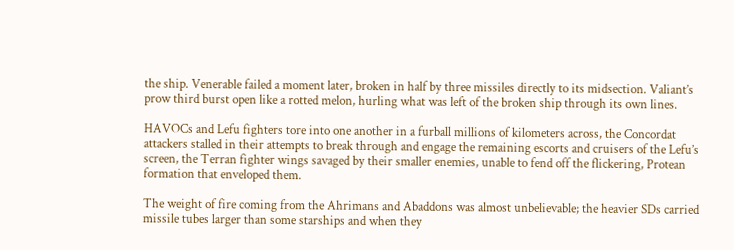the ship. Venerable failed a moment later, broken in half by three missiles directly to its midsection. Valiant’s prow third burst open like a rotted melon, hurling what was left of the broken ship through its own lines.

HAVOCs and Lefu fighters tore into one another in a furball millions of kilometers across, the Concordat attackers stalled in their attempts to break through and engage the remaining escorts and cruisers of the Lefu’s screen, the Terran fighter wings savaged by their smaller enemies, unable to fend off the flickering, Protean formation that enveloped them.

The weight of fire coming from the Ahrimans and Abaddons was almost unbelievable; the heavier SDs carried missile tubes larger than some starships and when they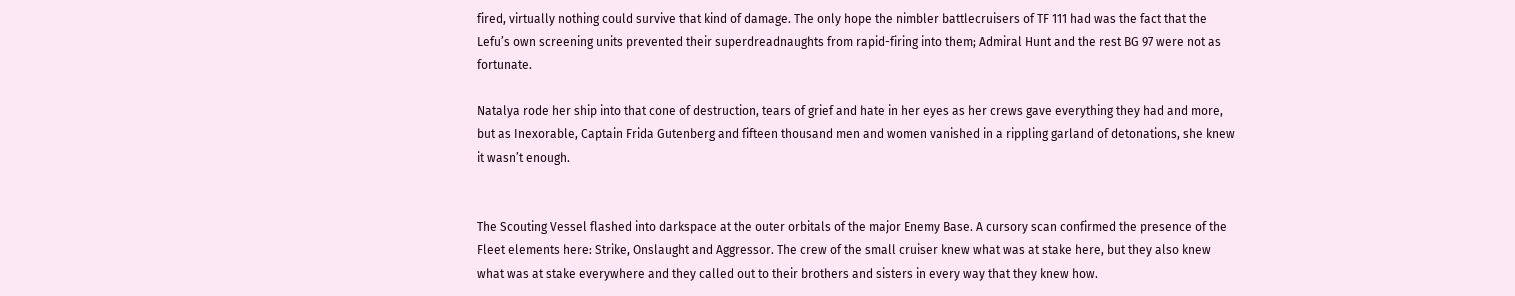fired, virtually nothing could survive that kind of damage. The only hope the nimbler battlecruisers of TF 111 had was the fact that the Lefu’s own screening units prevented their superdreadnaughts from rapid-firing into them; Admiral Hunt and the rest BG 97 were not as fortunate.

Natalya rode her ship into that cone of destruction, tears of grief and hate in her eyes as her crews gave everything they had and more, but as Inexorable, Captain Frida Gutenberg and fifteen thousand men and women vanished in a rippling garland of detonations, she knew it wasn’t enough.


The Scouting Vessel flashed into darkspace at the outer orbitals of the major Enemy Base. A cursory scan confirmed the presence of the Fleet elements here: Strike, Onslaught and Aggressor. The crew of the small cruiser knew what was at stake here, but they also knew what was at stake everywhere and they called out to their brothers and sisters in every way that they knew how.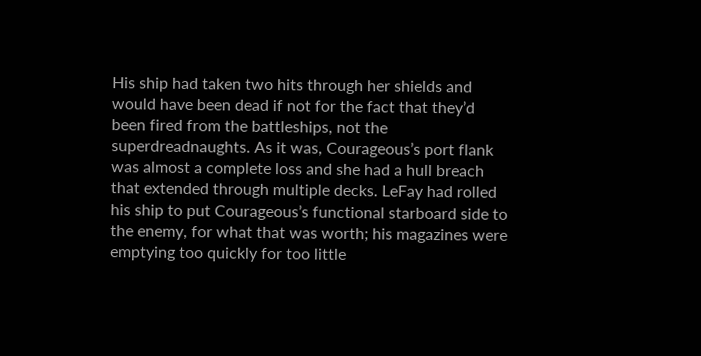His ship had taken two hits through her shields and would have been dead if not for the fact that they’d been fired from the battleships, not the superdreadnaughts. As it was, Courageous’s port flank was almost a complete loss and she had a hull breach that extended through multiple decks. LeFay had rolled his ship to put Courageous’s functional starboard side to the enemy, for what that was worth; his magazines were emptying too quickly for too little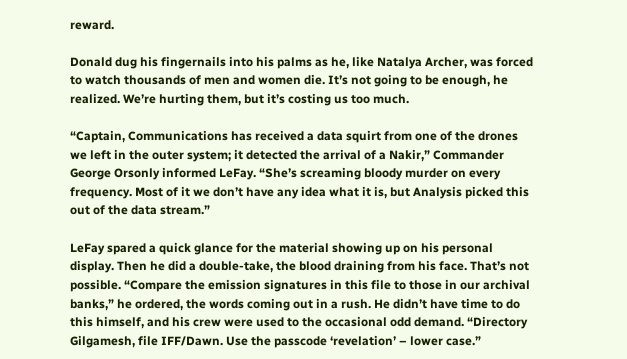reward.

Donald dug his fingernails into his palms as he, like Natalya Archer, was forced to watch thousands of men and women die. It’s not going to be enough, he realized. We’re hurting them, but it’s costing us too much.

“Captain, Communications has received a data squirt from one of the drones we left in the outer system; it detected the arrival of a Nakir,” Commander George Orsonly informed LeFay. “She’s screaming bloody murder on every frequency. Most of it we don’t have any idea what it is, but Analysis picked this out of the data stream.”

LeFay spared a quick glance for the material showing up on his personal display. Then he did a double-take, the blood draining from his face. That’s not possible. “Compare the emission signatures in this file to those in our archival banks,” he ordered, the words coming out in a rush. He didn’t have time to do this himself, and his crew were used to the occasional odd demand. “Directory Gilgamesh, file IFF/Dawn. Use the passcode ‘revelation’ – lower case.”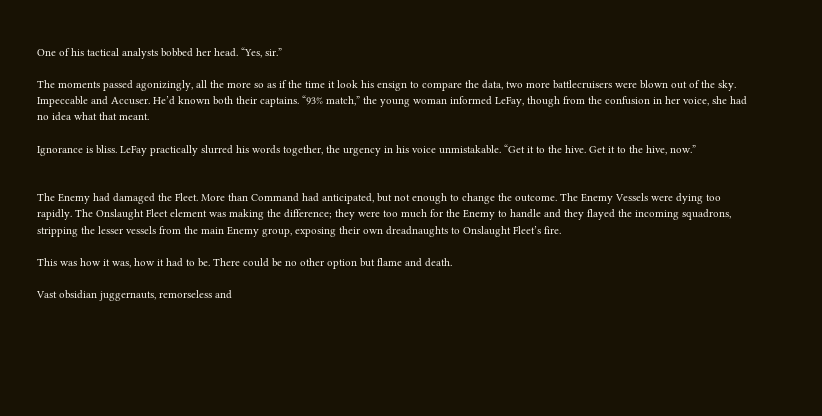One of his tactical analysts bobbed her head. “Yes, sir.”

The moments passed agonizingly, all the more so as if the time it look his ensign to compare the data, two more battlecruisers were blown out of the sky. Impeccable and Accuser. He’d known both their captains. “93% match,” the young woman informed LeFay, though from the confusion in her voice, she had no idea what that meant.

Ignorance is bliss. LeFay practically slurred his words together, the urgency in his voice unmistakable. “Get it to the hive. Get it to the hive, now.”


The Enemy had damaged the Fleet. More than Command had anticipated, but not enough to change the outcome. The Enemy Vessels were dying too rapidly. The Onslaught Fleet element was making the difference; they were too much for the Enemy to handle and they flayed the incoming squadrons, stripping the lesser vessels from the main Enemy group, exposing their own dreadnaughts to Onslaught Fleet’s fire.

This was how it was, how it had to be. There could be no other option but flame and death.

Vast obsidian juggernauts, remorseless and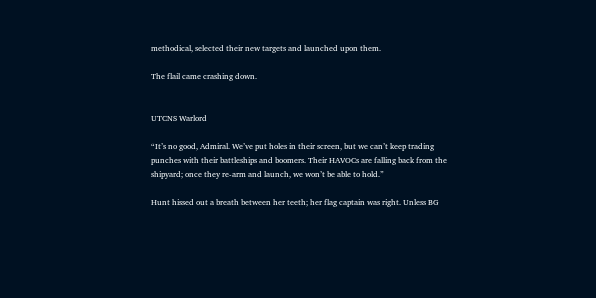methodical, selected their new targets and launched upon them.

The flail came crashing down.


UTCNS Warlord

“It’s no good, Admiral. We’ve put holes in their screen, but we can’t keep trading punches with their battleships and boomers. Their HAVOCs are falling back from the shipyard; once they re-arm and launch, we won’t be able to hold.”

Hunt hissed out a breath between her teeth; her flag captain was right. Unless BG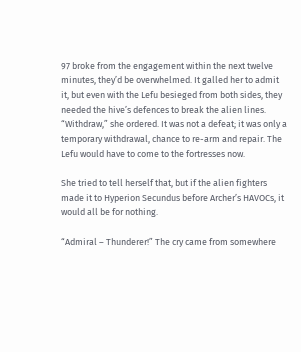97 broke from the engagement within the next twelve minutes, they’d be overwhelmed. It galled her to admit it, but even with the Lefu besieged from both sides, they needed the hive’s defences to break the alien lines. “Withdraw,” she ordered. It was not a defeat; it was only a temporary withdrawal, chance to re-arm and repair. The Lefu would have to come to the fortresses now.

She tried to tell herself that, but if the alien fighters made it to Hyperion Secundus before Archer’s HAVOCs, it would all be for nothing.

“Admiral – Thunderer!” The cry came from somewhere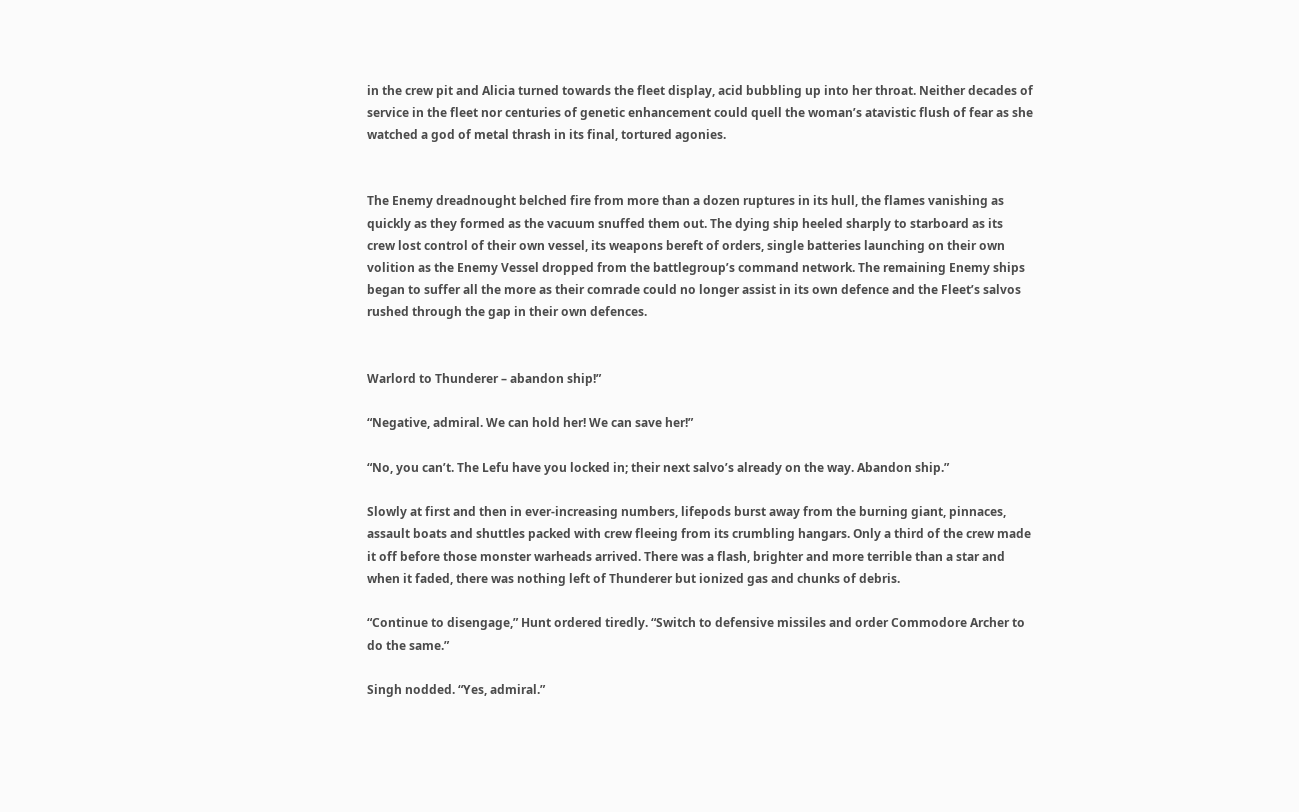in the crew pit and Alicia turned towards the fleet display, acid bubbling up into her throat. Neither decades of service in the fleet nor centuries of genetic enhancement could quell the woman’s atavistic flush of fear as she watched a god of metal thrash in its final, tortured agonies.


The Enemy dreadnought belched fire from more than a dozen ruptures in its hull, the flames vanishing as quickly as they formed as the vacuum snuffed them out. The dying ship heeled sharply to starboard as its crew lost control of their own vessel, its weapons bereft of orders, single batteries launching on their own volition as the Enemy Vessel dropped from the battlegroup’s command network. The remaining Enemy ships began to suffer all the more as their comrade could no longer assist in its own defence and the Fleet’s salvos rushed through the gap in their own defences.


Warlord to Thunderer – abandon ship!”

“Negative, admiral. We can hold her! We can save her!”

“No, you can’t. The Lefu have you locked in; their next salvo’s already on the way. Abandon ship.”

Slowly at first and then in ever-increasing numbers, lifepods burst away from the burning giant, pinnaces, assault boats and shuttles packed with crew fleeing from its crumbling hangars. Only a third of the crew made it off before those monster warheads arrived. There was a flash, brighter and more terrible than a star and when it faded, there was nothing left of Thunderer but ionized gas and chunks of debris.

“Continue to disengage,” Hunt ordered tiredly. “Switch to defensive missiles and order Commodore Archer to do the same.”

Singh nodded. “Yes, admiral.”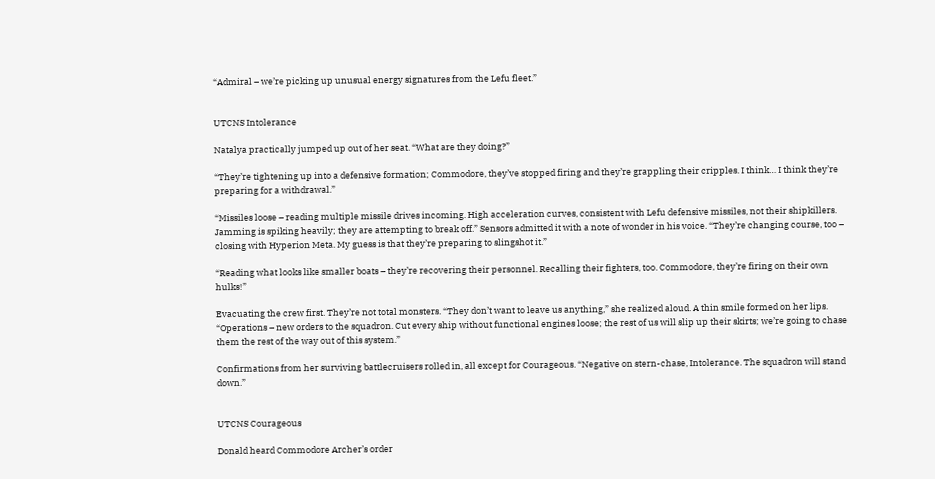“Admiral – we’re picking up unusual energy signatures from the Lefu fleet.”


UTCNS Intolerance

Natalya practically jumped up out of her seat. “What are they doing?”

“They’re tightening up into a defensive formation; Commodore, they’ve stopped firing and they’re grappling their cripples. I think… I think they’re preparing for a withdrawal.”

“Missiles loose – reading multiple missile drives incoming. High acceleration curves, consistent with Lefu defensive missiles, not their shipkillers. Jamming is spiking heavily; they are attempting to break off.” Sensors admitted it with a note of wonder in his voice. “They’re changing course, too – closing with Hyperion Meta. My guess is that they’re preparing to slingshot it.”

“Reading what looks like smaller boats – they’re recovering their personnel. Recalling their fighters, too. Commodore, they’re firing on their own hulks!”

Evacuating the crew first. They’re not total monsters. “They don’t want to leave us anything,” she realized aloud. A thin smile formed on her lips. “Operations – new orders to the squadron. Cut every ship without functional engines loose; the rest of us will slip up their skirts; we’re going to chase them the rest of the way out of this system.”

Confirmations from her surviving battlecruisers rolled in, all except for Courageous. “Negative on stern-chase, Intolerance. The squadron will stand down.”


UTCNS Courageous

Donald heard Commodore Archer’s order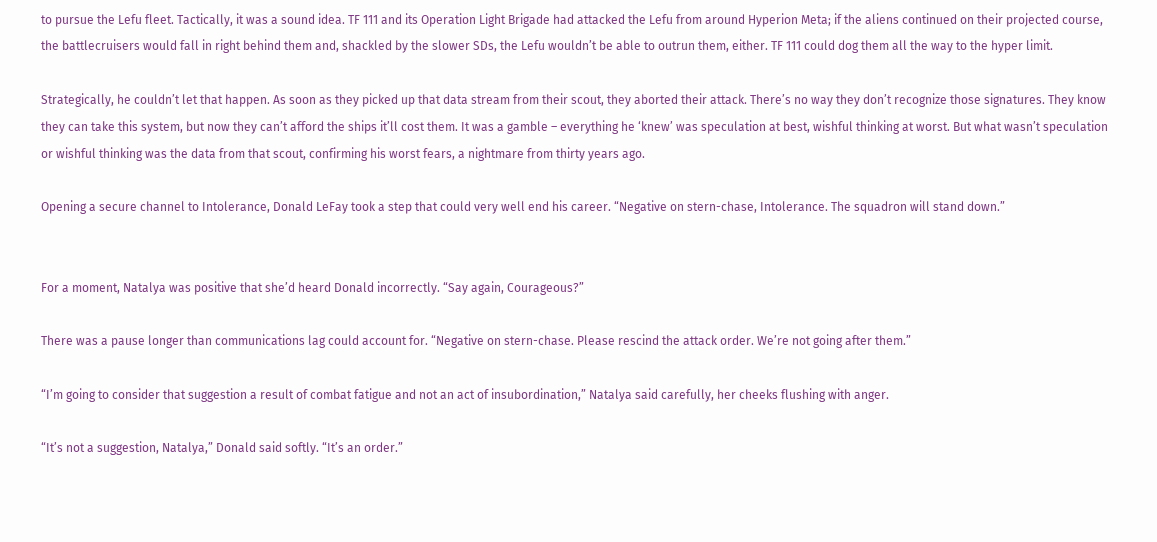to pursue the Lefu fleet. Tactically, it was a sound idea. TF 111 and its Operation Light Brigade had attacked the Lefu from around Hyperion Meta; if the aliens continued on their projected course, the battlecruisers would fall in right behind them and, shackled by the slower SDs, the Lefu wouldn’t be able to outrun them, either. TF 111 could dog them all the way to the hyper limit.

Strategically, he couldn’t let that happen. As soon as they picked up that data stream from their scout, they aborted their attack. There’s no way they don’t recognize those signatures. They know they can take this system, but now they can’t afford the ships it’ll cost them. It was a gamble – everything he ‘knew’ was speculation at best, wishful thinking at worst. But what wasn’t speculation or wishful thinking was the data from that scout, confirming his worst fears, a nightmare from thirty years ago.

Opening a secure channel to Intolerance, Donald LeFay took a step that could very well end his career. “Negative on stern-chase, Intolerance. The squadron will stand down.”


For a moment, Natalya was positive that she’d heard Donald incorrectly. “Say again, Courageous?”

There was a pause longer than communications lag could account for. “Negative on stern-chase. Please rescind the attack order. We’re not going after them.”

“I’m going to consider that suggestion a result of combat fatigue and not an act of insubordination,” Natalya said carefully, her cheeks flushing with anger.

“It’s not a suggestion, Natalya,” Donald said softly. “It’s an order.”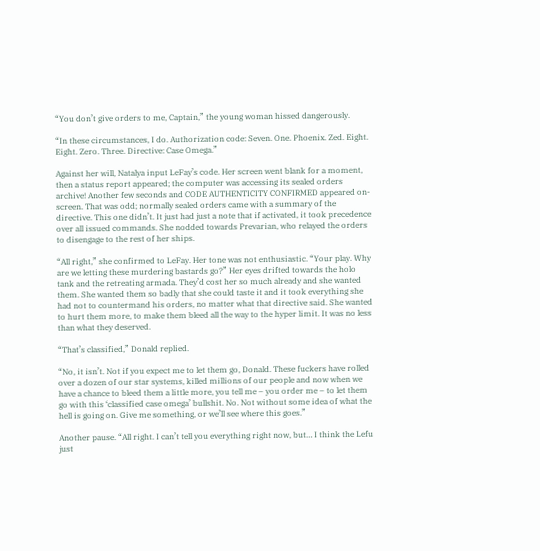“You don’t give orders to me, Captain,” the young woman hissed dangerously.

“In these circumstances, I do. Authorization code: Seven. One. Phoenix. Zed. Eight. Eight. Zero. Three. Directive: Case Omega.”

Against her will, Natalya input LeFay’s code. Her screen went blank for a moment, then a status report appeared; the computer was accessing its sealed orders archive! Another few seconds and CODE AUTHENTICITY CONFIRMED appeared on-screen. That was odd; normally sealed orders came with a summary of the directive. This one didn’t. It just had just a note that if activated, it took precedence over all issued commands. She nodded towards Prevarian, who relayed the orders to disengage to the rest of her ships.

“All right,” she confirmed to LeFay. Her tone was not enthusiastic. “Your play. Why are we letting these murdering bastards go?” Her eyes drifted towards the holo tank and the retreating armada. They’d cost her so much already and she wanted them. She wanted them so badly that she could taste it and it took everything she had not to countermand his orders, no matter what that directive said. She wanted to hurt them more, to make them bleed all the way to the hyper limit. It was no less than what they deserved.

“That’s classified,” Donald replied.

“No, it isn’t. Not if you expect me to let them go, Donald. These fuckers have rolled over a dozen of our star systems, killed millions of our people and now when we have a chance to bleed them a little more, you tell me – you order me – to let them go with this ‘classified case omega’ bullshit. No. Not without some idea of what the hell is going on. Give me something, or we’ll see where this goes.”

Another pause. “All right. I can’t tell you everything right now, but… I think the Lefu just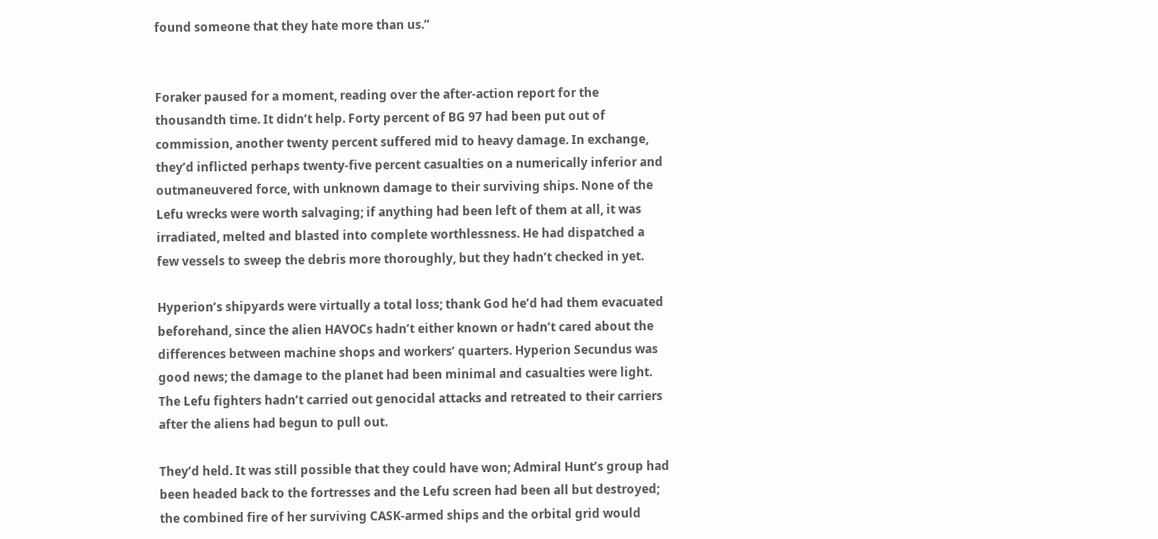found someone that they hate more than us.”


Foraker paused for a moment, reading over the after-action report for the thousandth time. It didn’t help. Forty percent of BG 97 had been put out of commission, another twenty percent suffered mid to heavy damage. In exchange, they’d inflicted perhaps twenty-five percent casualties on a numerically inferior and outmaneuvered force, with unknown damage to their surviving ships. None of the Lefu wrecks were worth salvaging; if anything had been left of them at all, it was irradiated, melted and blasted into complete worthlessness. He had dispatched a few vessels to sweep the debris more thoroughly, but they hadn’t checked in yet.

Hyperion’s shipyards were virtually a total loss; thank God he’d had them evacuated beforehand, since the alien HAVOCs hadn’t either known or hadn’t cared about the differences between machine shops and workers’ quarters. Hyperion Secundus was good news; the damage to the planet had been minimal and casualties were light. The Lefu fighters hadn’t carried out genocidal attacks and retreated to their carriers after the aliens had begun to pull out.

They’d held. It was still possible that they could have won; Admiral Hunt’s group had been headed back to the fortresses and the Lefu screen had been all but destroyed; the combined fire of her surviving CASK-armed ships and the orbital grid would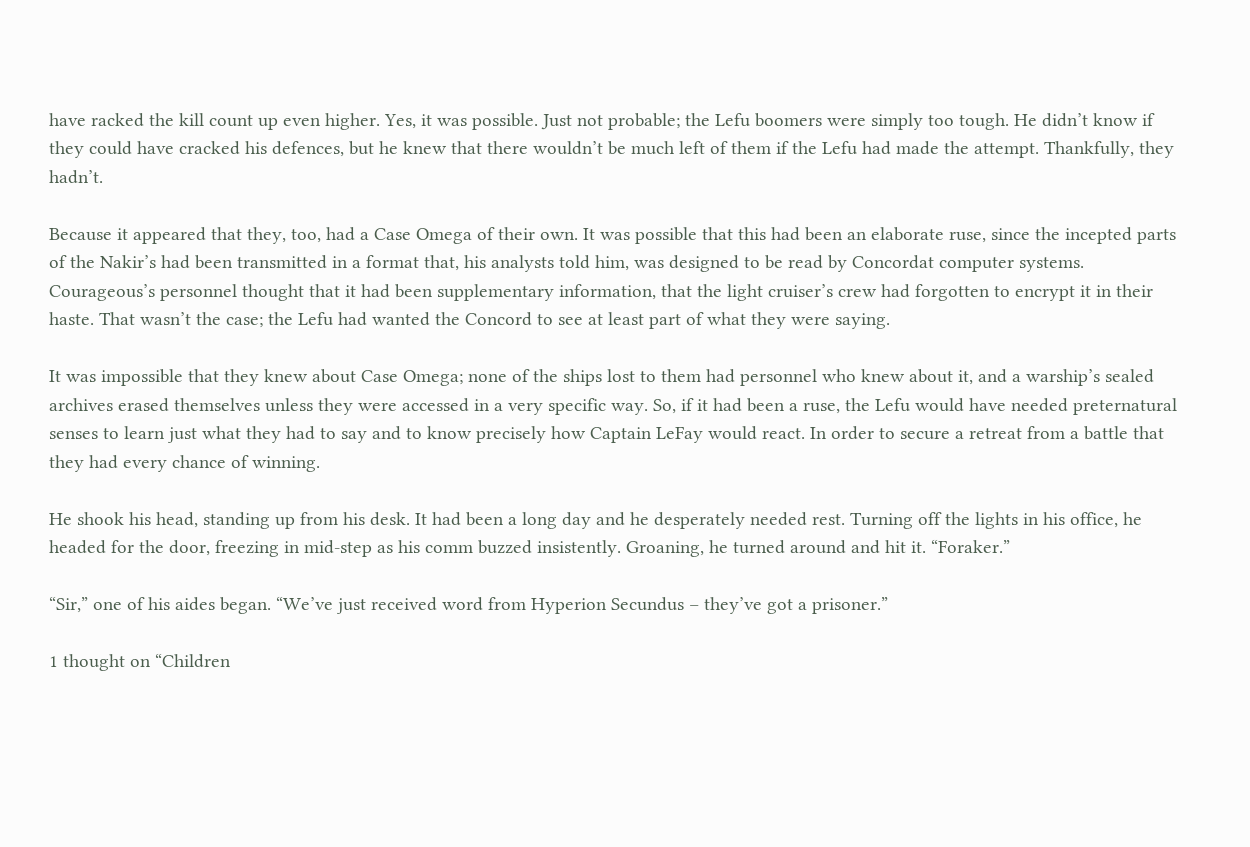have racked the kill count up even higher. Yes, it was possible. Just not probable; the Lefu boomers were simply too tough. He didn’t know if they could have cracked his defences, but he knew that there wouldn’t be much left of them if the Lefu had made the attempt. Thankfully, they hadn’t.

Because it appeared that they, too, had a Case Omega of their own. It was possible that this had been an elaborate ruse, since the incepted parts of the Nakir’s had been transmitted in a format that, his analysts told him, was designed to be read by Concordat computer systems. Courageous’s personnel thought that it had been supplementary information, that the light cruiser’s crew had forgotten to encrypt it in their haste. That wasn’t the case; the Lefu had wanted the Concord to see at least part of what they were saying.

It was impossible that they knew about Case Omega; none of the ships lost to them had personnel who knew about it, and a warship’s sealed archives erased themselves unless they were accessed in a very specific way. So, if it had been a ruse, the Lefu would have needed preternatural senses to learn just what they had to say and to know precisely how Captain LeFay would react. In order to secure a retreat from a battle that they had every chance of winning.

He shook his head, standing up from his desk. It had been a long day and he desperately needed rest. Turning off the lights in his office, he headed for the door, freezing in mid-step as his comm buzzed insistently. Groaning, he turned around and hit it. “Foraker.”

“Sir,” one of his aides began. “We’ve just received word from Hyperion Secundus – they’ve got a prisoner.”

1 thought on “Children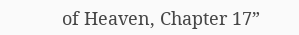of Heaven, Chapter 17”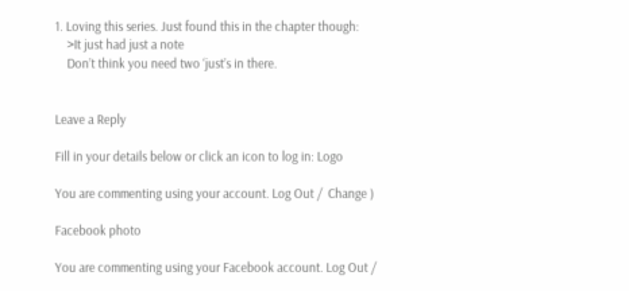1. Loving this series. Just found this in the chapter though:
    >It just had just a note
    Don’t think you need two ‘just’s in there.


Leave a Reply

Fill in your details below or click an icon to log in: Logo

You are commenting using your account. Log Out /  Change )

Facebook photo

You are commenting using your Facebook account. Log Out /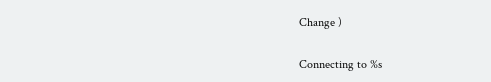Change )

Connecting to %s